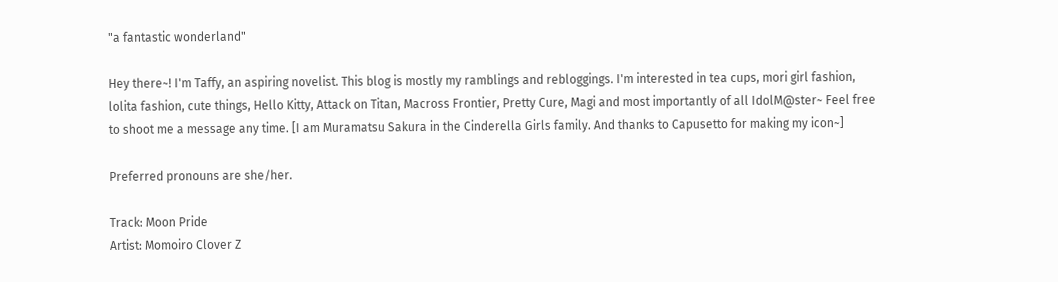"a fantastic wonderland"

Hey there~! I'm Taffy, an aspiring novelist. This blog is mostly my ramblings and rebloggings. I'm interested in tea cups, mori girl fashion, lolita fashion, cute things, Hello Kitty, Attack on Titan, Macross Frontier, Pretty Cure, Magi and most importantly of all IdolM@ster~ Feel free to shoot me a message any time. [I am Muramatsu Sakura in the Cinderella Girls family. And thanks to Capusetto for making my icon~]

Preferred pronouns are she/her.

Track: Moon Pride
Artist: Momoiro Clover Z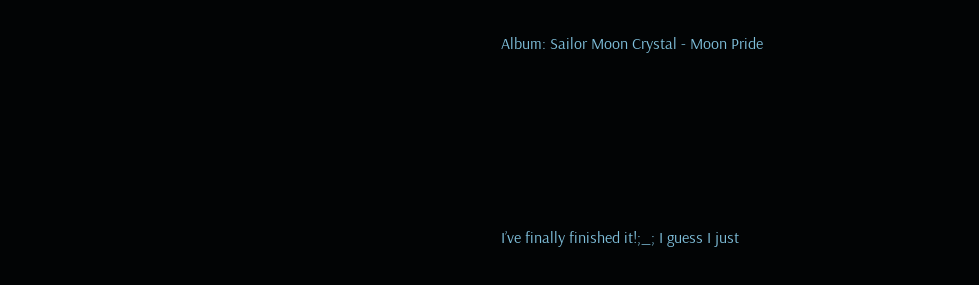Album: Sailor Moon Crystal - Moon Pride





I’ve finally finished it!;_; I guess I just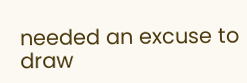needed an excuse to draw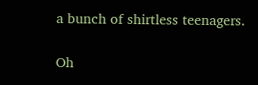a bunch of shirtless teenagers.

Oh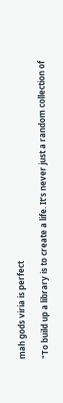mah gods viria is perfect

"To build up a library is to create a life. It’s never just a random collection of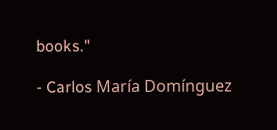books."

- Carlos María Domínguez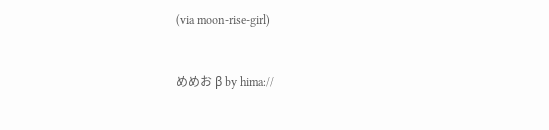(via moon-rise-girl)


めめお β by hima://